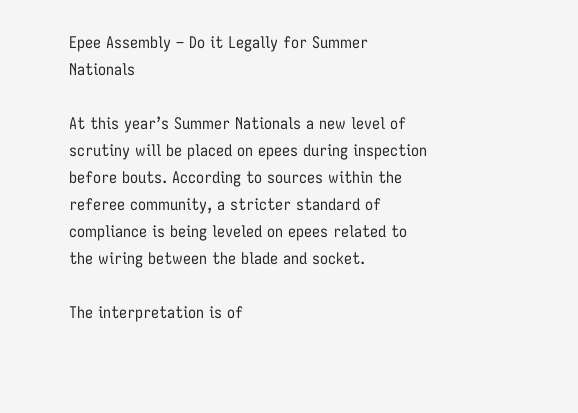Epee Assembly – Do it Legally for Summer Nationals

At this year’s Summer Nationals a new level of scrutiny will be placed on epees during inspection before bouts. According to sources within the referee community, a stricter standard of compliance is being leveled on epees related to the wiring between the blade and socket.

The interpretation is of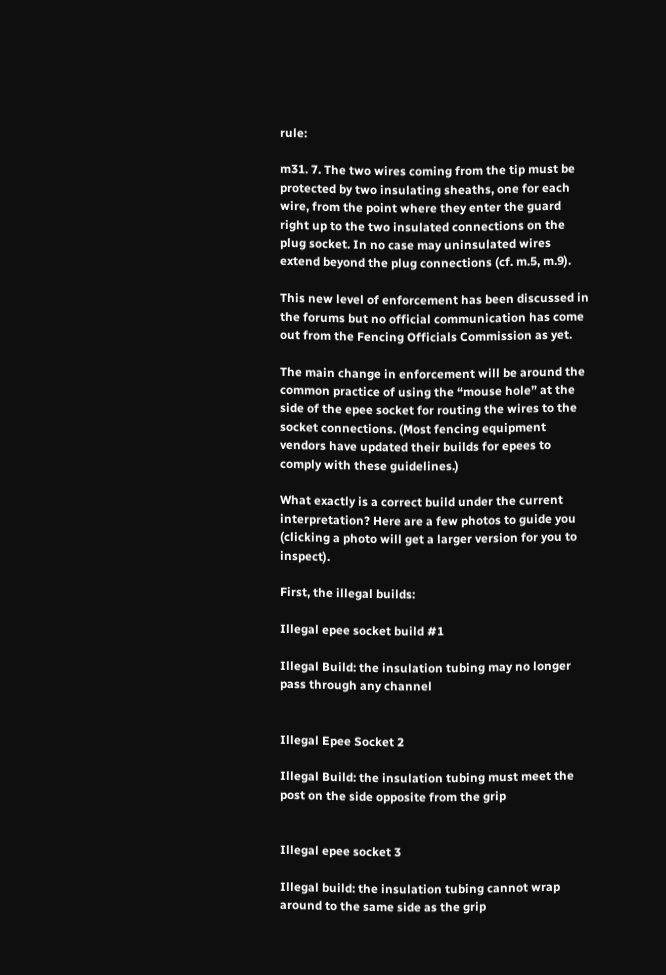rule:

m31. 7. The two wires coming from the tip must be protected by two insulating sheaths, one for each wire, from the point where they enter the guard right up to the two insulated connections on the plug socket. In no case may uninsulated wires extend beyond the plug connections (cf. m.5, m.9).

This new level of enforcement has been discussed in the forums but no official communication has come out from the Fencing Officials Commission as yet.

The main change in enforcement will be around the common practice of using the “mouse hole” at the side of the epee socket for routing the wires to the socket connections. (Most fencing equipment vendors have updated their builds for epees to comply with these guidelines.)

What exactly is a correct build under the current interpretation? Here are a few photos to guide you (clicking a photo will get a larger version for you to inspect).

First, the illegal builds:

Illegal epee socket build #1

Illegal Build: the insulation tubing may no longer pass through any channel


Illegal Epee Socket 2

Illegal Build: the insulation tubing must meet the post on the side opposite from the grip


Illegal epee socket 3

Illegal build: the insulation tubing cannot wrap around to the same side as the grip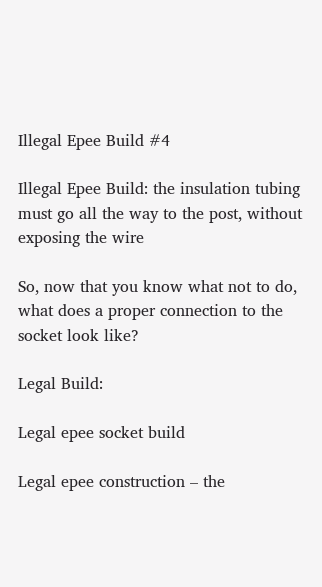Illegal Epee Build #4

Illegal Epee Build: the insulation tubing must go all the way to the post, without exposing the wire

So, now that you know what not to do, what does a proper connection to the socket look like?

Legal Build:

Legal epee socket build

Legal epee construction – the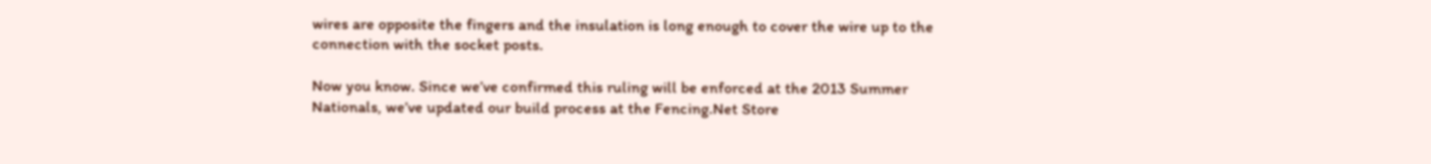wires are opposite the fingers and the insulation is long enough to cover the wire up to the connection with the socket posts.

Now you know. Since we’ve confirmed this ruling will be enforced at the 2013 Summer Nationals, we’ve updated our build process at the Fencing.Net Store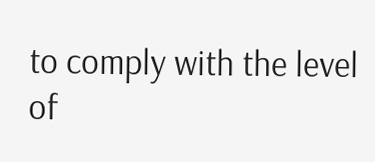to comply with the level of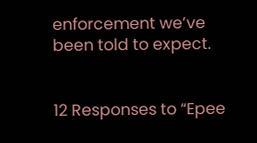enforcement we’ve been told to expect.


12 Responses to “Epee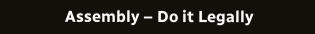Assembly – Do it Legally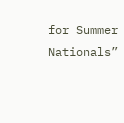for Summer Nationals”